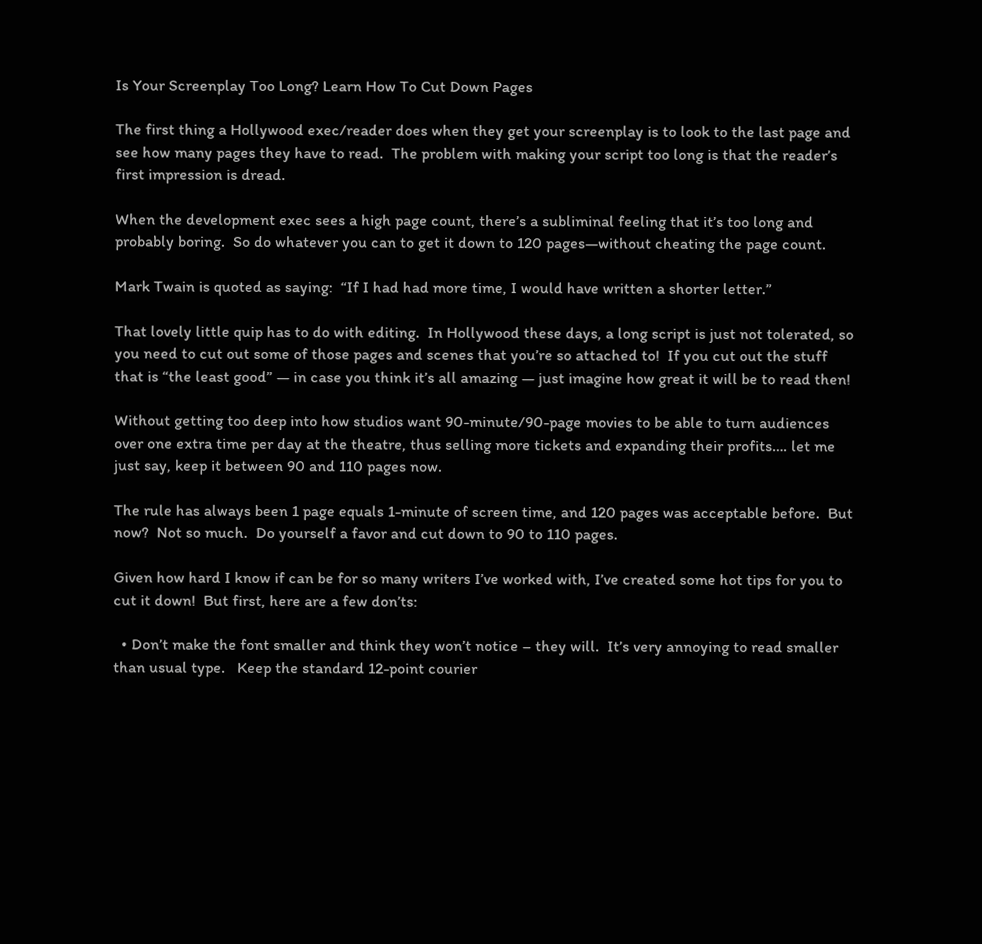Is Your Screenplay Too Long? Learn How To Cut Down Pages

The first thing a Hollywood exec/reader does when they get your screenplay is to look to the last page and see how many pages they have to read.  The problem with making your script too long is that the reader’s first impression is dread.

When the development exec sees a high page count, there’s a subliminal feeling that it’s too long and probably boring.  So do whatever you can to get it down to 120 pages—without cheating the page count.

Mark Twain is quoted as saying:  “If I had had more time, I would have written a shorter letter.”

That lovely little quip has to do with editing.  In Hollywood these days, a long script is just not tolerated, so you need to cut out some of those pages and scenes that you’re so attached to!  If you cut out the stuff that is “the least good” — in case you think it’s all amazing — just imagine how great it will be to read then!

Without getting too deep into how studios want 90-minute/90-page movies to be able to turn audiences over one extra time per day at the theatre, thus selling more tickets and expanding their profits…. let me just say, keep it between 90 and 110 pages now.

The rule has always been 1 page equals 1-minute of screen time, and 120 pages was acceptable before.  But now?  Not so much.  Do yourself a favor and cut down to 90 to 110 pages.

Given how hard I know if can be for so many writers I’ve worked with, I’ve created some hot tips for you to cut it down!  But first, here are a few don’ts:

  • Don’t make the font smaller and think they won’t notice – they will.  It’s very annoying to read smaller than usual type.   Keep the standard 12-point courier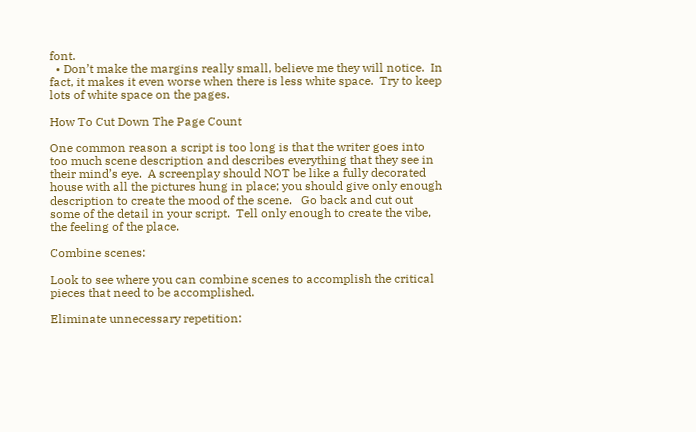font.
  • Don’t make the margins really small, believe me they will notice.  In fact, it makes it even worse when there is less white space.  Try to keep lots of white space on the pages.

How To Cut Down The Page Count

One common reason a script is too long is that the writer goes into too much scene description and describes everything that they see in their mind’s eye.  A screenplay should NOT be like a fully decorated house with all the pictures hung in place; you should give only enough description to create the mood of the scene.   Go back and cut out some of the detail in your script.  Tell only enough to create the vibe, the feeling of the place.

Combine scenes:

Look to see where you can combine scenes to accomplish the critical pieces that need to be accomplished.

Eliminate unnecessary repetition: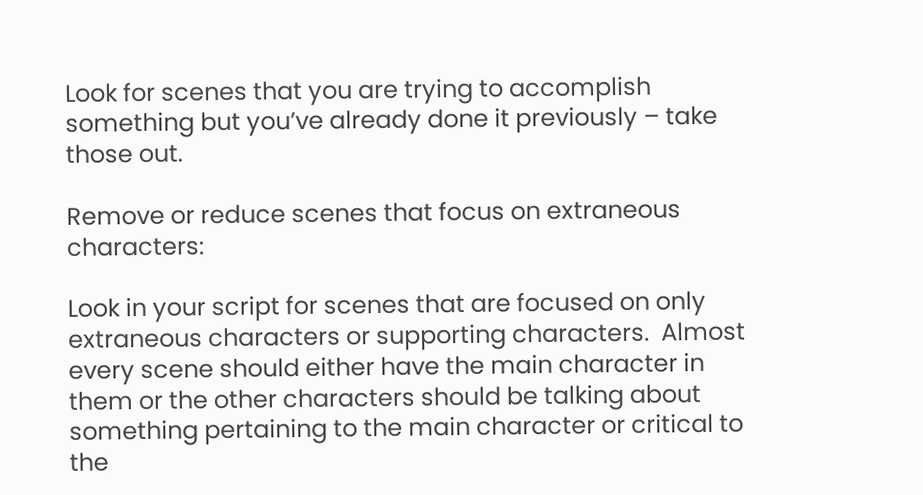Look for scenes that you are trying to accomplish something but you’ve already done it previously – take those out.

Remove or reduce scenes that focus on extraneous characters:

Look in your script for scenes that are focused on only extraneous characters or supporting characters.  Almost every scene should either have the main character in them or the other characters should be talking about something pertaining to the main character or critical to the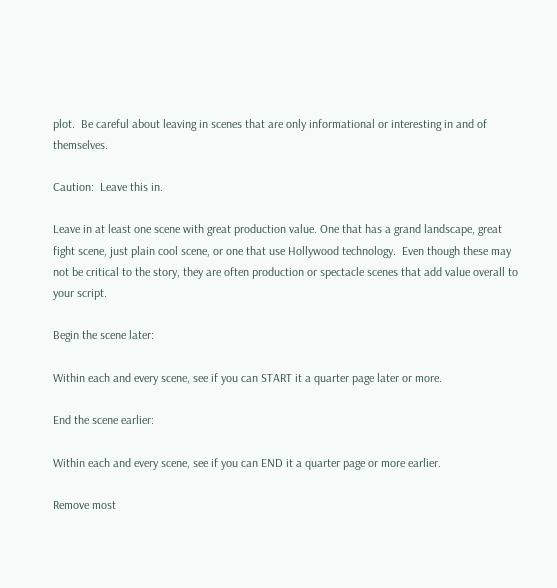plot.  Be careful about leaving in scenes that are only informational or interesting in and of themselves.

Caution:  Leave this in.

Leave in at least one scene with great production value. One that has a grand landscape, great fight scene, just plain cool scene, or one that use Hollywood technology.  Even though these may not be critical to the story, they are often production or spectacle scenes that add value overall to your script.

Begin the scene later:

Within each and every scene, see if you can START it a quarter page later or more.

End the scene earlier:

Within each and every scene, see if you can END it a quarter page or more earlier.

Remove most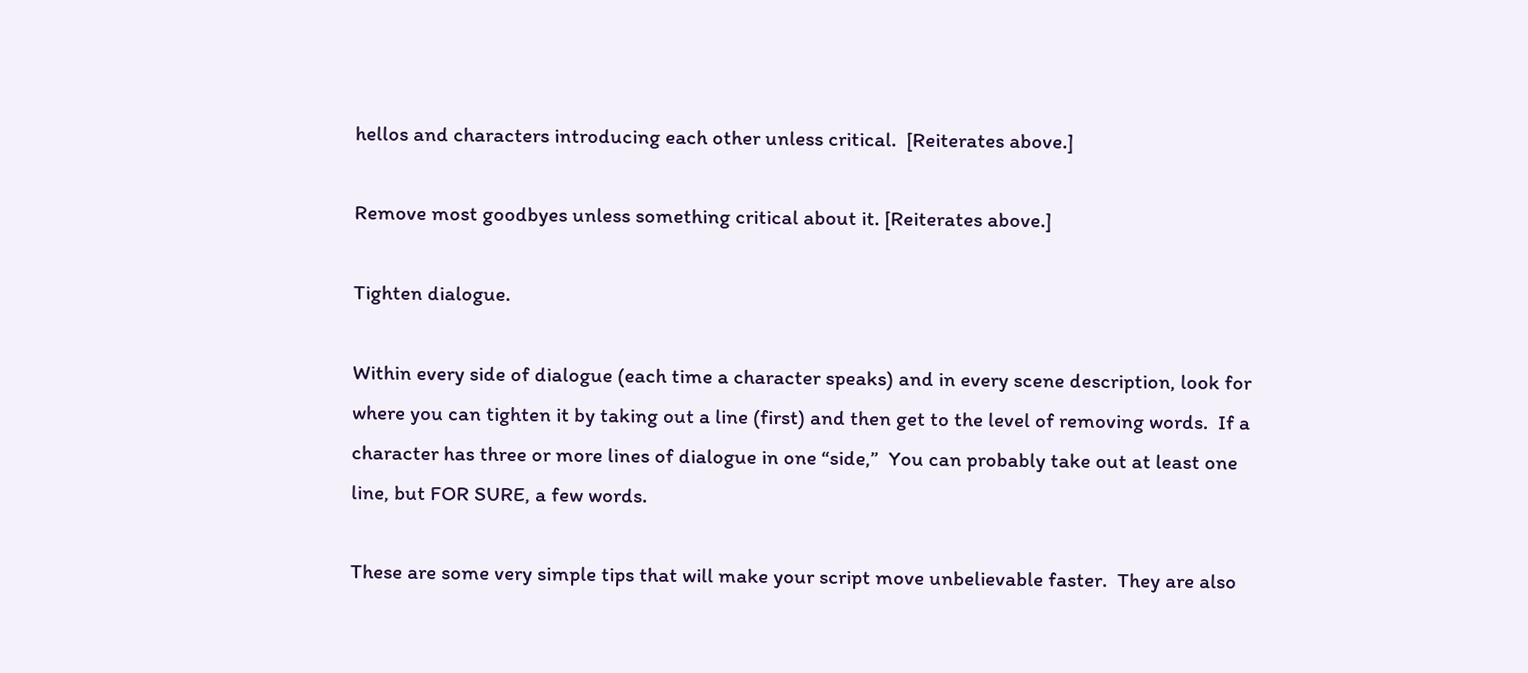hellos and characters introducing each other unless critical.  [Reiterates above.]

Remove most goodbyes unless something critical about it. [Reiterates above.]

Tighten dialogue.

Within every side of dialogue (each time a character speaks) and in every scene description, look for where you can tighten it by taking out a line (first) and then get to the level of removing words.  If a character has three or more lines of dialogue in one “side,”  You can probably take out at least one line, but FOR SURE, a few words.

These are some very simple tips that will make your script move unbelievable faster.  They are also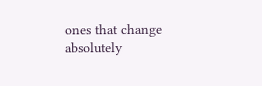ones that change absolutely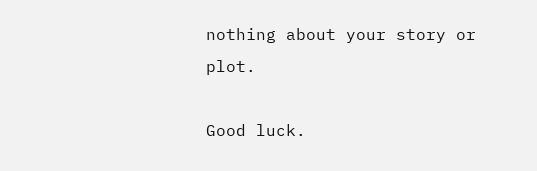nothing about your story or plot.

Good luck.